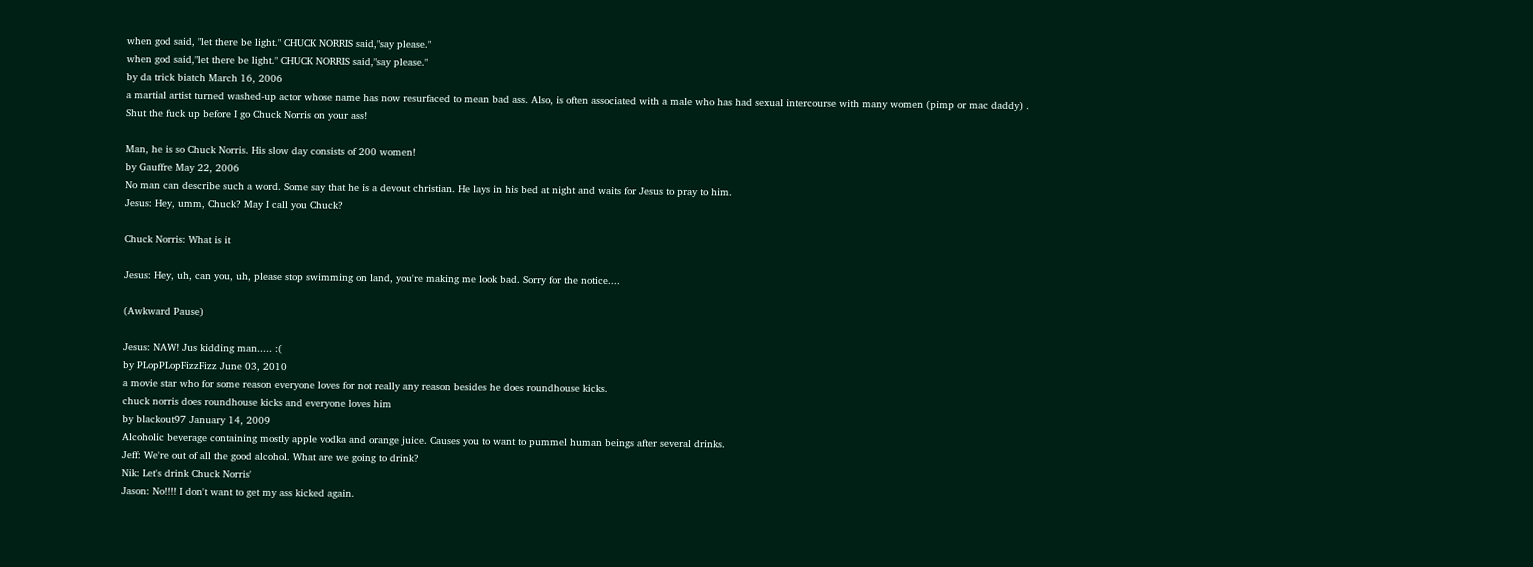when god said, "let there be light." CHUCK NORRIS said,"say please."
when god said,"let there be light." CHUCK NORRIS said,"say please."
by da trick biatch March 16, 2006
a martial artist turned washed-up actor whose name has now resurfaced to mean bad ass. Also, is often associated with a male who has had sexual intercourse with many women (pimp or mac daddy) .
Shut the fuck up before I go Chuck Norris on your ass!

Man, he is so Chuck Norris. His slow day consists of 200 women!
by Gauffre May 22, 2006
No man can describe such a word. Some say that he is a devout christian. He lays in his bed at night and waits for Jesus to pray to him.
Jesus: Hey, umm, Chuck? May I call you Chuck?

Chuck Norris: What is it

Jesus: Hey, uh, can you, uh, please stop swimming on land, you're making me look bad. Sorry for the notice....

(Awkward Pause)

Jesus: NAW! Jus kidding man..... :(
by PLopPLopFizzFizz June 03, 2010
a movie star who for some reason everyone loves for not really any reason besides he does roundhouse kicks.
chuck norris does roundhouse kicks and everyone loves him
by blackout97 January 14, 2009
Alcoholic beverage containing mostly apple vodka and orange juice. Causes you to want to pummel human beings after several drinks.
Jeff: We're out of all the good alcohol. What are we going to drink?
Nik: Let's drink Chuck Norris'
Jason: No!!!! I don't want to get my ass kicked again.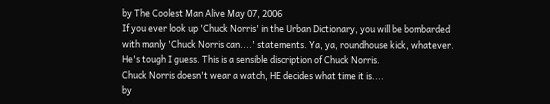by The Coolest Man Alive May 07, 2006
If you ever look up 'Chuck Norris' in the Urban Dictionary, you will be bombarded with manly 'Chuck Norris can....' statements. Ya, ya, roundhouse kick, whatever. He's tough I guess. This is a sensible discription of Chuck Norris.
Chuck Norris doesn't wear a watch, HE decides what time it is....
by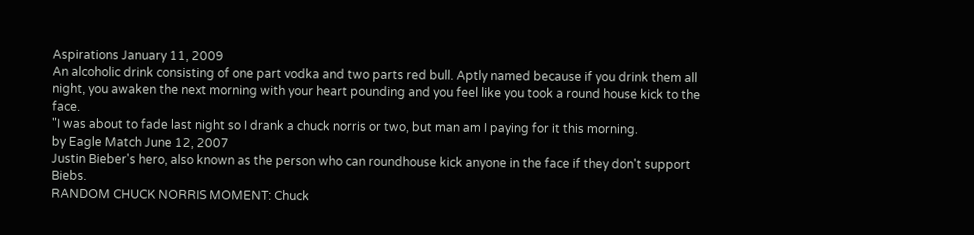Aspirations January 11, 2009
An alcoholic drink consisting of one part vodka and two parts red bull. Aptly named because if you drink them all night, you awaken the next morning with your heart pounding and you feel like you took a round house kick to the face.
"I was about to fade last night so I drank a chuck norris or two, but man am I paying for it this morning.
by Eagle Match June 12, 2007
Justin Bieber's hero, also known as the person who can roundhouse kick anyone in the face if they don't support Biebs.
RANDOM CHUCK NORRIS MOMENT: Chuck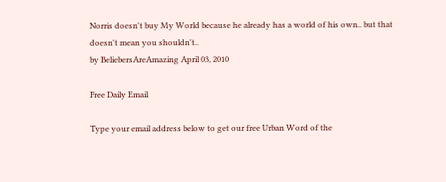Norris doesn't buy My World because he already has a world of his own.. but that doesn't mean you shouldn't..
by BeliebersAreAmazing April 03, 2010

Free Daily Email

Type your email address below to get our free Urban Word of the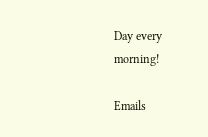Day every morning!

Emails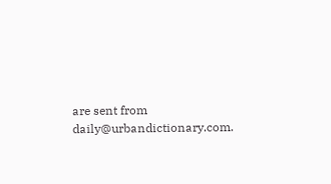are sent from daily@urbandictionary.com.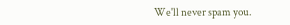We'll never spam you.